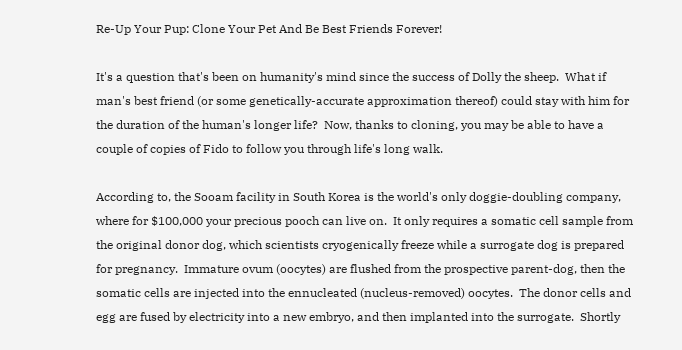Re-Up Your Pup: Clone Your Pet And Be Best Friends Forever!

It's a question that's been on humanity's mind since the success of Dolly the sheep.  What if man's best friend (or some genetically-accurate approximation thereof) could stay with him for the duration of the human's longer life?  Now, thanks to cloning, you may be able to have a couple of copies of Fido to follow you through life's long walk.

According to, the Sooam facility in South Korea is the world's only doggie-doubling company, where for $100,000 your precious pooch can live on.  It only requires a somatic cell sample from the original donor dog, which scientists cryogenically freeze while a surrogate dog is prepared for pregnancy.  Immature ovum (oocytes) are flushed from the prospective parent-dog, then the somatic cells are injected into the ennucleated (nucleus-removed) oocytes.  The donor cells and egg are fused by electricity into a new embryo, and then implanted into the surrogate.  Shortly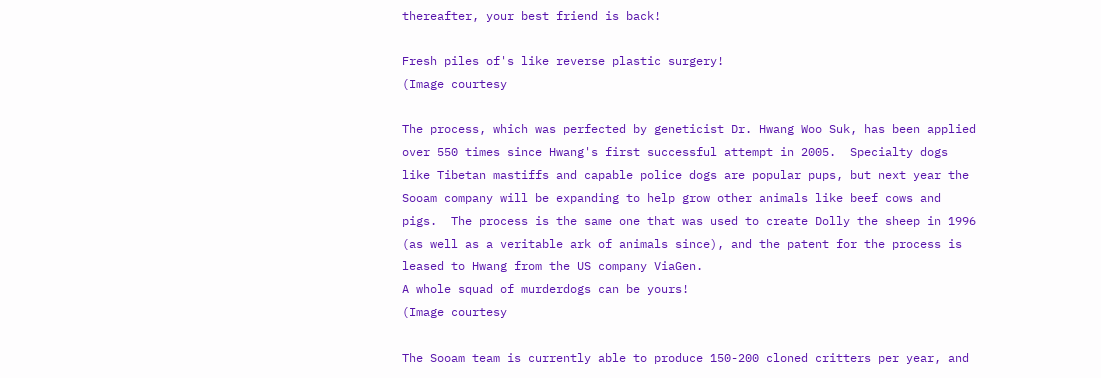thereafter, your best friend is back!

Fresh piles of's like reverse plastic surgery!
(Image courtesy

The process, which was perfected by geneticist Dr. Hwang Woo Suk, has been applied over 550 times since Hwang's first successful attempt in 2005.  Specialty dogs like Tibetan mastiffs and capable police dogs are popular pups, but next year the Sooam company will be expanding to help grow other animals like beef cows and pigs.  The process is the same one that was used to create Dolly the sheep in 1996 (as well as a veritable ark of animals since), and the patent for the process is leased to Hwang from the US company ViaGen.
A whole squad of murderdogs can be yours!
(Image courtesy

The Sooam team is currently able to produce 150-200 cloned critters per year, and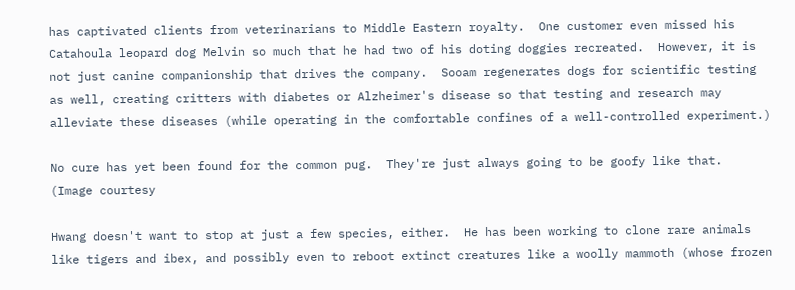has captivated clients from veterinarians to Middle Eastern royalty.  One customer even missed his Catahoula leopard dog Melvin so much that he had two of his doting doggies recreated.  However, it is not just canine companionship that drives the company.  Sooam regenerates dogs for scientific testing as well, creating critters with diabetes or Alzheimer's disease so that testing and research may alleviate these diseases (while operating in the comfortable confines of a well-controlled experiment.)

No cure has yet been found for the common pug.  They're just always going to be goofy like that.
(Image courtesy

Hwang doesn't want to stop at just a few species, either.  He has been working to clone rare animals like tigers and ibex, and possibly even to reboot extinct creatures like a woolly mammoth (whose frozen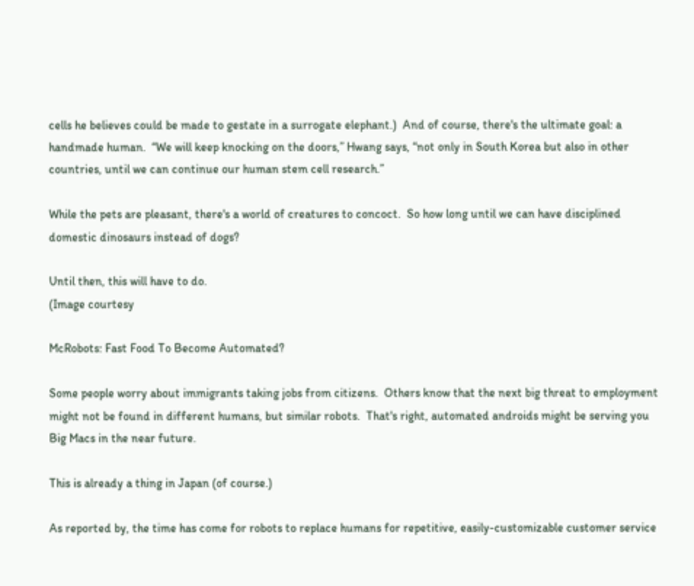cells he believes could be made to gestate in a surrogate elephant.)  And of course, there's the ultimate goal: a handmade human.  “We will keep knocking on the doors,” Hwang says, “not only in South Korea but also in other countries, until we can continue our human stem cell research.”

While the pets are pleasant, there's a world of creatures to concoct.  So how long until we can have disciplined domestic dinosaurs instead of dogs?

Until then, this will have to do.
(Image courtesy

McRobots: Fast Food To Become Automated?

Some people worry about immigrants taking jobs from citizens.  Others know that the next big threat to employment might not be found in different humans, but similar robots.  That's right, automated androids might be serving you Big Macs in the near future.

This is already a thing in Japan (of course.)

As reported by, the time has come for robots to replace humans for repetitive, easily-customizable customer service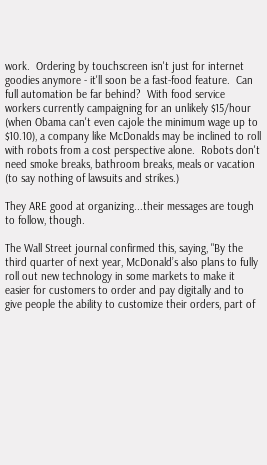work.  Ordering by touchscreen isn't just for internet goodies anymore - it'll soon be a fast-food feature.  Can full automation be far behind?  With food service workers currently campaigning for an unlikely $15/hour (when Obama can't even cajole the minimum wage up to $10.10), a company like McDonalds may be inclined to roll with robots from a cost perspective alone.  Robots don't need smoke breaks, bathroom breaks, meals or vacation (to say nothing of lawsuits and strikes.)

They ARE good at organizing...their messages are tough to follow, though.

The Wall Street journal confirmed this, saying, "By the third quarter of next year, McDonald’s also plans to fully roll out new technology in some markets to make it easier for customers to order and pay digitally and to give people the ability to customize their orders, part of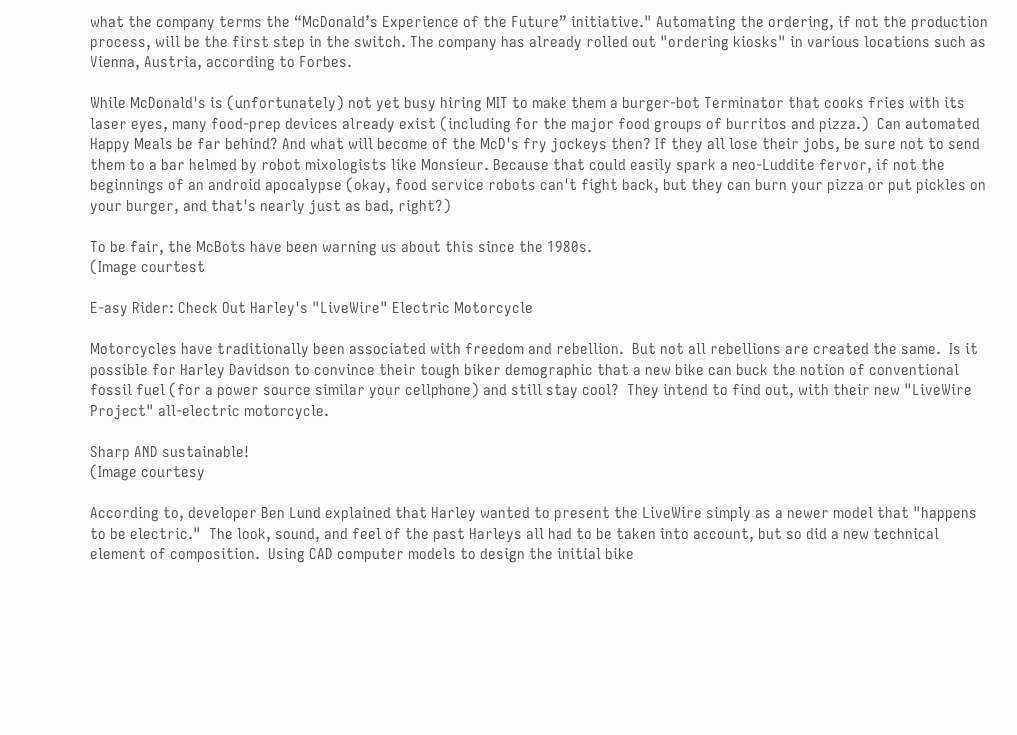what the company terms the “McDonald’s Experience of the Future” initiative." Automating the ordering, if not the production process, will be the first step in the switch. The company has already rolled out "ordering kiosks" in various locations such as Vienna, Austria, according to Forbes.

While McDonald's is (unfortunately) not yet busy hiring MIT to make them a burger-bot Terminator that cooks fries with its laser eyes, many food-prep devices already exist (including for the major food groups of burritos and pizza.)  Can automated Happy Meals be far behind? And what will become of the McD's fry jockeys then? If they all lose their jobs, be sure not to send them to a bar helmed by robot mixologists like Monsieur. Because that could easily spark a neo-Luddite fervor, if not the beginnings of an android apocalypse (okay, food service robots can't fight back, but they can burn your pizza or put pickles on your burger, and that's nearly just as bad, right?)

To be fair, the McBots have been warning us about this since the 1980s.
(Image courtest

E-asy Rider: Check Out Harley's "LiveWire" Electric Motorcycle

Motorcycles have traditionally been associated with freedom and rebellion.  But not all rebellions are created the same.  Is it possible for Harley Davidson to convince their tough biker demographic that a new bike can buck the notion of conventional fossil fuel (for a power source similar your cellphone) and still stay cool?  They intend to find out, with their new "LiveWire Project" all-electric motorcycle.

Sharp AND sustainable!
(Image courtesy

According to, developer Ben Lund explained that Harley wanted to present the LiveWire simply as a newer model that "happens to be electric."  The look, sound, and feel of the past Harleys all had to be taken into account, but so did a new technical element of composition.  Using CAD computer models to design the initial bike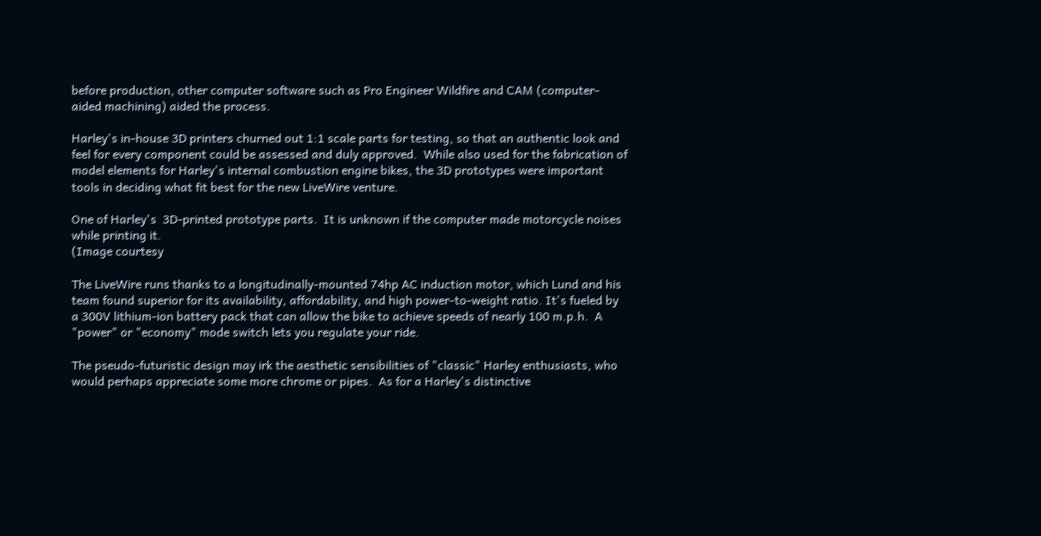before production, other computer software such as Pro Engineer Wildfire and CAM (computer-aided machining) aided the process.

Harley's in-house 3D printers churned out 1:1 scale parts for testing, so that an authentic look and feel for every component could be assessed and duly approved.  While also used for the fabrication of model elements for Harley's internal combustion engine bikes, the 3D prototypes were important tools in deciding what fit best for the new LiveWire venture.

One of Harley's  3D-printed prototype parts.  It is unknown if the computer made motorcycle noises while printing it.
(Image courtesy

The LiveWire runs thanks to a longitudinally-mounted 74hp AC induction motor, which Lund and his team found superior for its availability, affordability, and high power-to-weight ratio. It's fueled by a 300V lithium-ion battery pack that can allow the bike to achieve speeds of nearly 100 m.p.h.  A "power" or "economy" mode switch lets you regulate your ride.

The pseudo-futuristic design may irk the aesthetic sensibilities of "classic" Harley enthusiasts, who would perhaps appreciate some more chrome or pipes.  As for a Harley's distinctive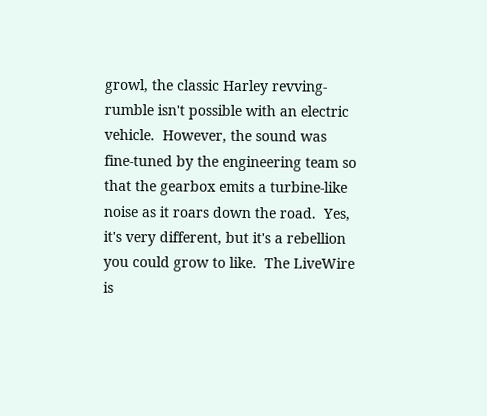growl, the classic Harley revving-rumble isn't possible with an electric vehicle.  However, the sound was fine-tuned by the engineering team so that the gearbox emits a turbine-like noise as it roars down the road.  Yes, it's very different, but it's a rebellion you could grow to like.  The LiveWire is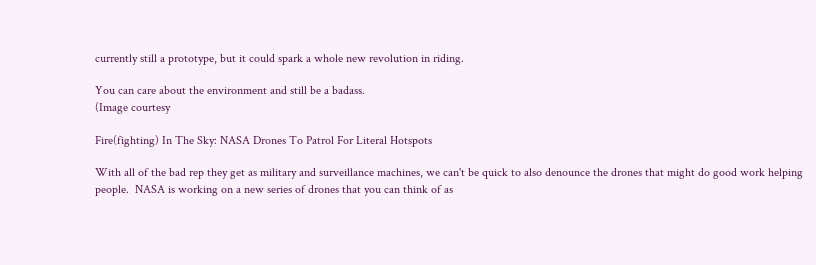currently still a prototype, but it could spark a whole new revolution in riding.

You can care about the environment and still be a badass.
(Image courtesy

Fire(fighting) In The Sky: NASA Drones To Patrol For Literal Hotspots

With all of the bad rep they get as military and surveillance machines, we can't be quick to also denounce the drones that might do good work helping people.  NASA is working on a new series of drones that you can think of as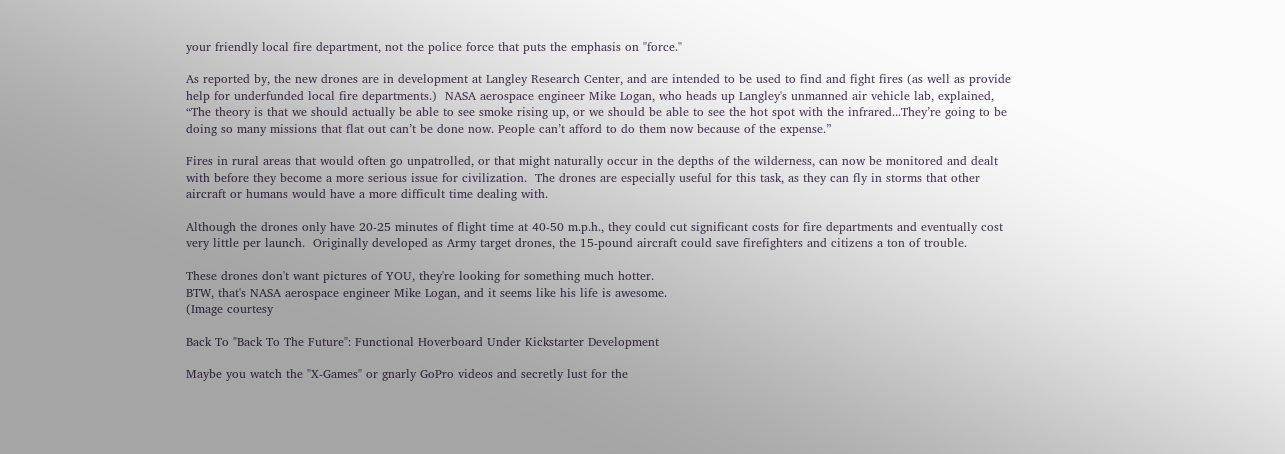your friendly local fire department, not the police force that puts the emphasis on "force."

As reported by, the new drones are in development at Langley Research Center, and are intended to be used to find and fight fires (as well as provide help for underfunded local fire departments.)  NASA aerospace engineer Mike Logan, who heads up Langley's unmanned air vehicle lab, explained, “The theory is that we should actually be able to see smoke rising up, or we should be able to see the hot spot with the infrared...They’re going to be doing so many missions that flat out can’t be done now. People can’t afford to do them now because of the expense.”

Fires in rural areas that would often go unpatrolled, or that might naturally occur in the depths of the wilderness, can now be monitored and dealt with before they become a more serious issue for civilization.  The drones are especially useful for this task, as they can fly in storms that other aircraft or humans would have a more difficult time dealing with.

Although the drones only have 20-25 minutes of flight time at 40-50 m.p.h., they could cut significant costs for fire departments and eventually cost very little per launch.  Originally developed as Army target drones, the 15-pound aircraft could save firefighters and citizens a ton of trouble.

These drones don't want pictures of YOU, they're looking for something much hotter.
BTW, that's NASA aerospace engineer Mike Logan, and it seems like his life is awesome.
(Image courtesy

Back To "Back To The Future": Functional Hoverboard Under Kickstarter Development

Maybe you watch the "X-Games" or gnarly GoPro videos and secretly lust for the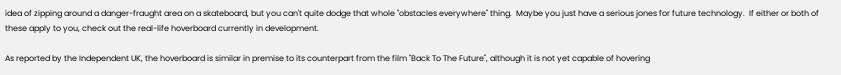idea of zipping around a danger-fraught area on a skateboard, but you can't quite dodge that whole "obstacles everywhere" thing.  Maybe you just have a serious jones for future technology.  If either or both of these apply to you, check out the real-life hoverboard currently in development.

As reported by the Independent UK, the hoverboard is similar in premise to its counterpart from the film "Back To The Future", although it is not yet capable of hovering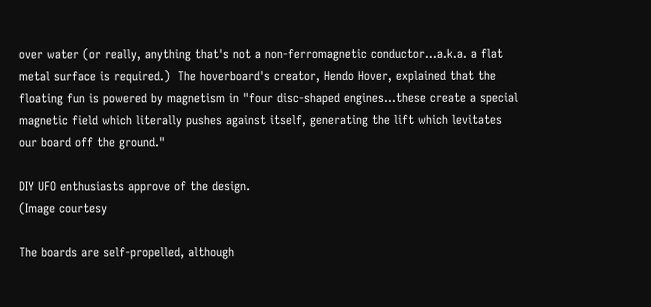over water (or really, anything that's not a non-ferromagnetic conductor...a.k.a. a flat metal surface is required.)  The hoverboard's creator, Hendo Hover, explained that the floating fun is powered by magnetism in "four disc-shaped engines...these create a special magnetic field which literally pushes against itself, generating the lift which levitates our board off the ground."

DIY UFO enthusiasts approve of the design.
(Image courtesy

The boards are self-propelled, although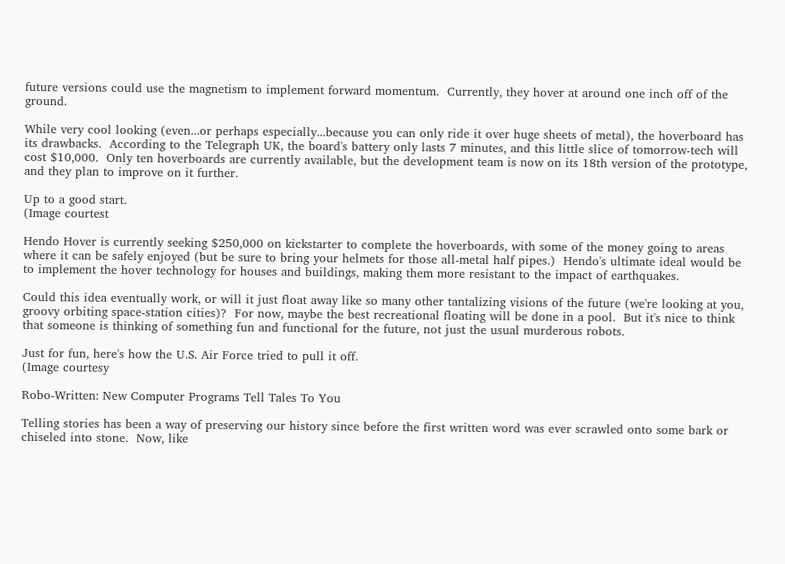future versions could use the magnetism to implement forward momentum.  Currently, they hover at around one inch off of the ground.

While very cool looking (even...or perhaps especially...because you can only ride it over huge sheets of metal), the hoverboard has its drawbacks.  According to the Telegraph UK, the board's battery only lasts 7 minutes, and this little slice of tomorrow-tech will cost $10,000.  Only ten hoverboards are currently available, but the development team is now on its 18th version of the prototype, and they plan to improve on it further.

Up to a good start.
(Image courtest

Hendo Hover is currently seeking $250,000 on kickstarter to complete the hoverboards, with some of the money going to areas where it can be safely enjoyed (but be sure to bring your helmets for those all-metal half pipes.)  Hendo's ultimate ideal would be to implement the hover technology for houses and buildings, making them more resistant to the impact of earthquakes.

Could this idea eventually work, or will it just float away like so many other tantalizing visions of the future (we're looking at you, groovy orbiting space-station cities)?  For now, maybe the best recreational floating will be done in a pool.  But it's nice to think that someone is thinking of something fun and functional for the future, not just the usual murderous robots.

Just for fun, here's how the U.S. Air Force tried to pull it off.
(Image courtesy

Robo-Written: New Computer Programs Tell Tales To You

Telling stories has been a way of preserving our history since before the first written word was ever scrawled onto some bark or chiseled into stone.  Now, like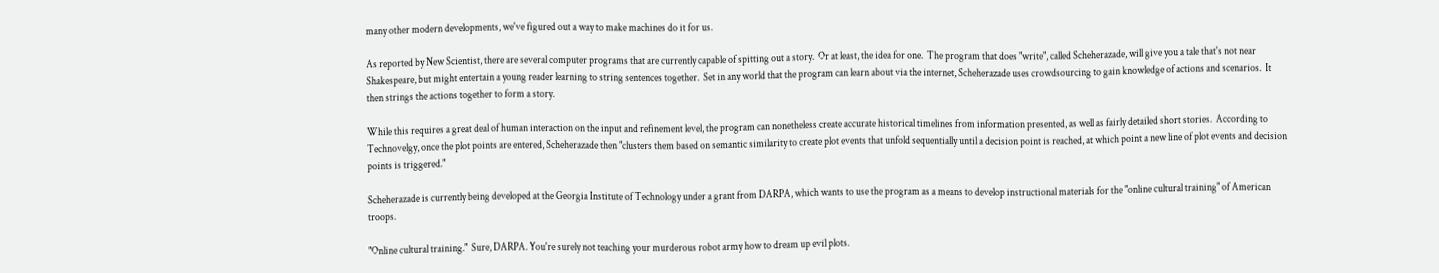many other modern developments, we've figured out a way to make machines do it for us.

As reported by New Scientist, there are several computer programs that are currently capable of spitting out a story.  Or at least, the idea for one.  The program that does "write", called Scheherazade, will give you a tale that's not near Shakespeare, but might entertain a young reader learning to string sentences together.  Set in any world that the program can learn about via the internet, Scheherazade uses crowdsourcing to gain knowledge of actions and scenarios.  It then strings the actions together to form a story.

While this requires a great deal of human interaction on the input and refinement level, the program can nonetheless create accurate historical timelines from information presented, as well as fairly detailed short stories.  According to Technovelgy, once the plot points are entered, Scheherazade then "clusters them based on semantic similarity to create plot events that unfold sequentially until a decision point is reached, at which point a new line of plot events and decision points is triggered."

Scheherazade is currently being developed at the Georgia Institute of Technology under a grant from DARPA, which wants to use the program as a means to develop instructional materials for the "online cultural training" of American troops.

"Online cultural training."  Sure, DARPA. You're surely not teaching your murderous robot army how to dream up evil plots.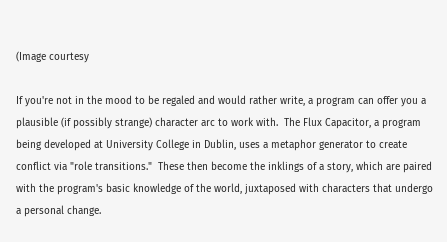(Image courtesy

If you're not in the mood to be regaled and would rather write, a program can offer you a plausible (if possibly strange) character arc to work with.  The Flux Capacitor, a program being developed at University College in Dublin, uses a metaphor generator to create conflict via "role transitions."  These then become the inklings of a story, which are paired with the program's basic knowledge of the world, juxtaposed with characters that undergo a personal change.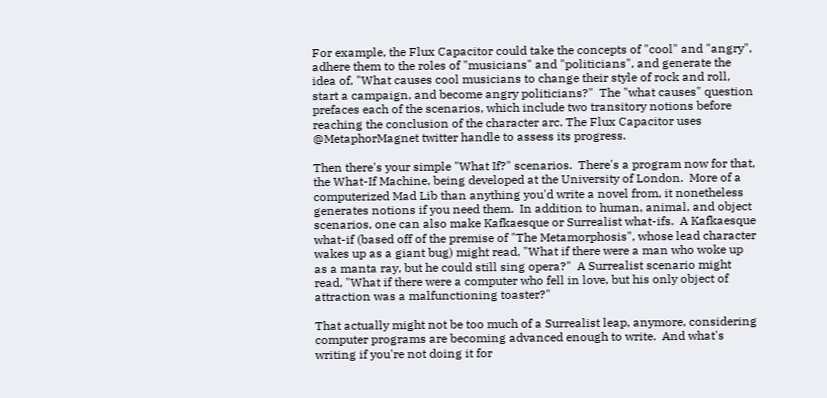For example, the Flux Capacitor could take the concepts of "cool" and "angry", adhere them to the roles of "musicians" and "politicians", and generate the idea of, "What causes cool musicians to change their style of rock and roll, start a campaign, and become angry politicians?"  The "what causes" question prefaces each of the scenarios, which include two transitory notions before reaching the conclusion of the character arc. The Flux Capacitor uses @MetaphorMagnet twitter handle to assess its progress.

Then there's your simple "What If?" scenarios.  There's a program now for that, the What-If Machine, being developed at the University of London.  More of a computerized Mad Lib than anything you'd write a novel from, it nonetheless generates notions if you need them.  In addition to human, animal, and object scenarios, one can also make Kafkaesque or Surrealist what-ifs.  A Kafkaesque what-if (based off of the premise of "The Metamorphosis", whose lead character wakes up as a giant bug) might read, "What if there were a man who woke up as a manta ray, but he could still sing opera?"  A Surrealist scenario might read, "What if there were a computer who fell in love, but his only object of attraction was a malfunctioning toaster?"

That actually might not be too much of a Surrealist leap, anymore, considering computer programs are becoming advanced enough to write.  And what's writing if you're not doing it for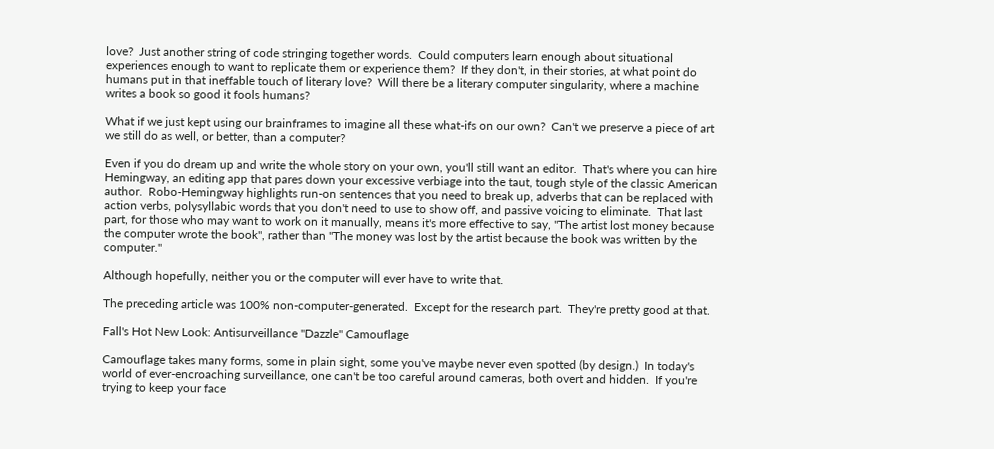love?  Just another string of code stringing together words.  Could computers learn enough about situational experiences enough to want to replicate them or experience them?  If they don't, in their stories, at what point do humans put in that ineffable touch of literary love?  Will there be a literary computer singularity, where a machine writes a book so good it fools humans?

What if we just kept using our brainframes to imagine all these what-ifs on our own?  Can't we preserve a piece of art we still do as well, or better, than a computer?

Even if you do dream up and write the whole story on your own, you'll still want an editor.  That's where you can hire Hemingway, an editing app that pares down your excessive verbiage into the taut, tough style of the classic American author.  Robo-Hemingway highlights run-on sentences that you need to break up, adverbs that can be replaced with action verbs, polysyllabic words that you don't need to use to show off, and passive voicing to eliminate.  That last part, for those who may want to work on it manually, means it's more effective to say, "The artist lost money because the computer wrote the book", rather than "The money was lost by the artist because the book was written by the computer."

Although hopefully, neither you or the computer will ever have to write that.

The preceding article was 100% non-computer-generated.  Except for the research part.  They're pretty good at that.

Fall's Hot New Look: Antisurveillance "Dazzle" Camouflage

Camouflage takes many forms, some in plain sight, some you've maybe never even spotted (by design.)  In today's world of ever-encroaching surveillance, one can't be too careful around cameras, both overt and hidden.  If you're trying to keep your face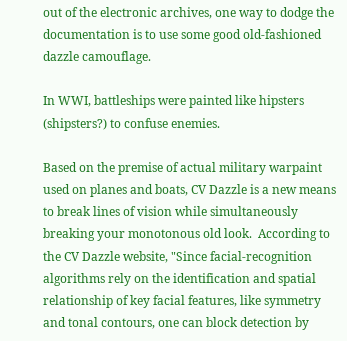out of the electronic archives, one way to dodge the documentation is to use some good old-fashioned dazzle camouflage.

In WWI, battleships were painted like hipsters (shipsters?) to confuse enemies.

Based on the premise of actual military warpaint used on planes and boats, CV Dazzle is a new means to break lines of vision while simultaneously breaking your monotonous old look.  According to the CV Dazzle website, "Since facial-recognition algorithms rely on the identification and spatial relationship of key facial features, like symmetry and tonal contours, one can block detection by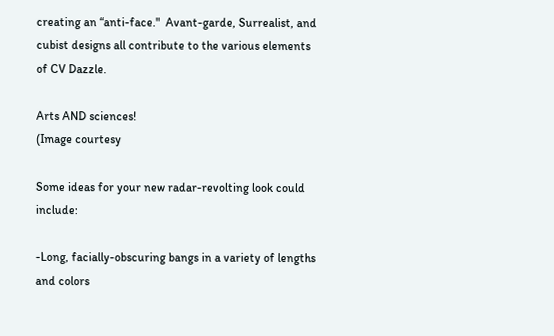creating an “anti-face."  Avant-garde, Surrealist, and cubist designs all contribute to the various elements of CV Dazzle.

Arts AND sciences!
(Image courtesy

Some ideas for your new radar-revolting look could include:

-Long, facially-obscuring bangs in a variety of lengths and colors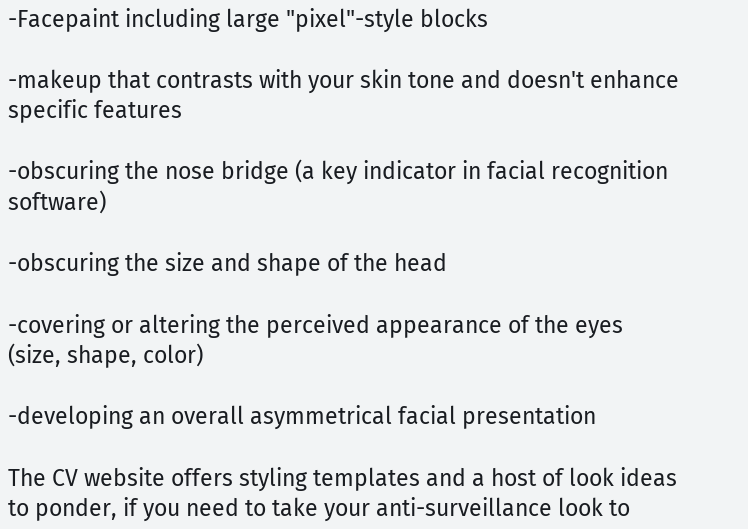-Facepaint including large "pixel"-style blocks

-makeup that contrasts with your skin tone and doesn't enhance specific features

-obscuring the nose bridge (a key indicator in facial recognition software)

-obscuring the size and shape of the head

-covering or altering the perceived appearance of the eyes (size, shape, color)

-developing an overall asymmetrical facial presentation

The CV website offers styling templates and a host of look ideas to ponder, if you need to take your anti-surveillance look to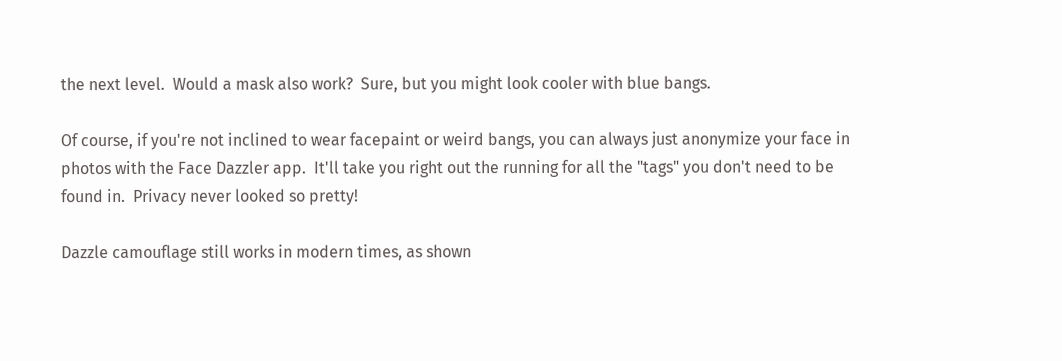the next level.  Would a mask also work?  Sure, but you might look cooler with blue bangs.

Of course, if you're not inclined to wear facepaint or weird bangs, you can always just anonymize your face in photos with the Face Dazzler app.  It'll take you right out the running for all the "tags" you don't need to be found in.  Privacy never looked so pretty!

Dazzle camouflage still works in modern times, as shown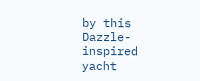by this Dazzle-inspired yacht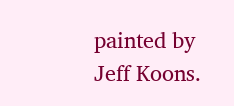painted by Jeff Koons.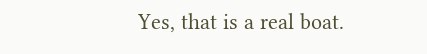Yes, that is a real boat.